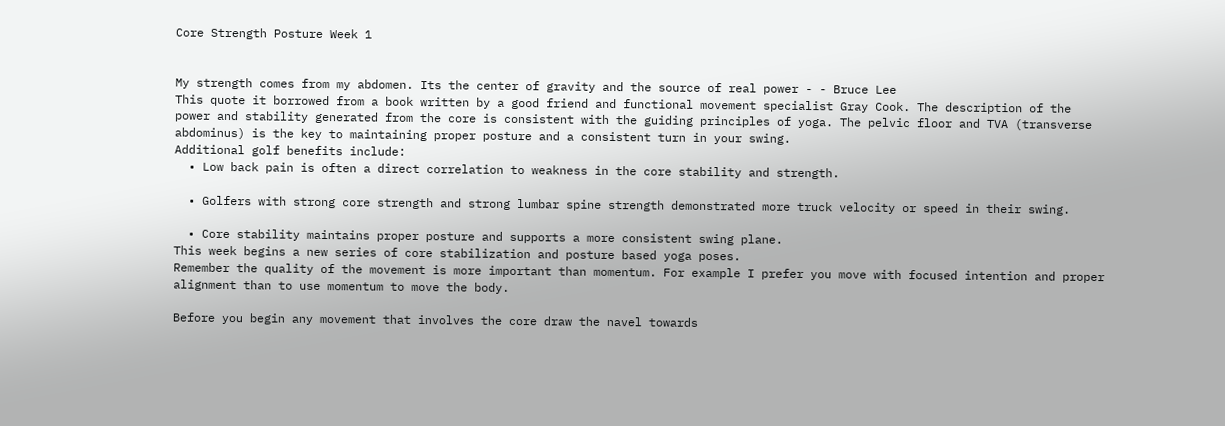Core Strength Posture Week 1


My strength comes from my abdomen. Its the center of gravity and the source of real power - - Bruce Lee
This quote it borrowed from a book written by a good friend and functional movement specialist Gray Cook. The description of the power and stability generated from the core is consistent with the guiding principles of yoga. The pelvic floor and TVA (transverse abdominus) is the key to maintaining proper posture and a consistent turn in your swing.
Additional golf benefits include:
  • Low back pain is often a direct correlation to weakness in the core stability and strength.

  • Golfers with strong core strength and strong lumbar spine strength demonstrated more truck velocity or speed in their swing.

  • Core stability maintains proper posture and supports a more consistent swing plane.
This week begins a new series of core stabilization and posture based yoga poses.
Remember the quality of the movement is more important than momentum. For example I prefer you move with focused intention and proper alignment than to use momentum to move the body.

Before you begin any movement that involves the core draw the navel towards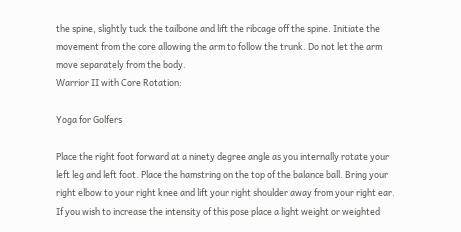the spine, slightly tuck the tailbone and lift the ribcage off the spine. Initiate the movement from the core allowing the arm to follow the trunk. Do not let the arm move separately from the body.
Warrior II with Core Rotation:

Yoga for Golfers

Place the right foot forward at a ninety degree angle as you internally rotate your left leg and left foot. Place the hamstring on the top of the balance ball. Bring your right elbow to your right knee and lift your right shoulder away from your right ear.
If you wish to increase the intensity of this pose place a light weight or weighted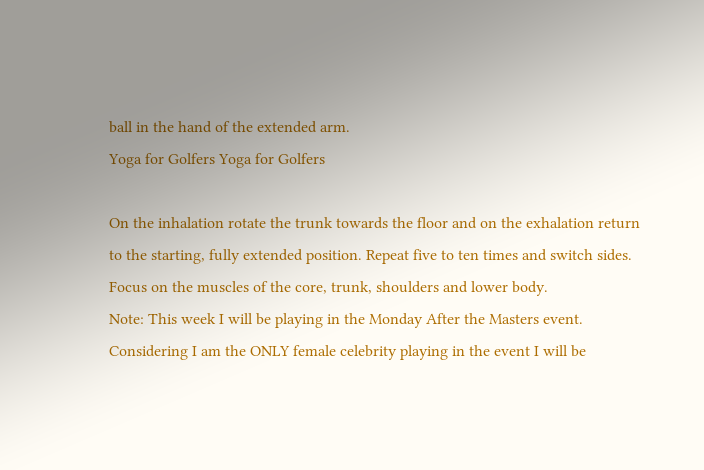ball in the hand of the extended arm.
Yoga for Golfers Yoga for Golfers

On the inhalation rotate the trunk towards the floor and on the exhalation return to the starting, fully extended position. Repeat five to ten times and switch sides. Focus on the muscles of the core, trunk, shoulders and lower body.
Note: This week I will be playing in the Monday After the Masters event. Considering I am the ONLY female celebrity playing in the event I will be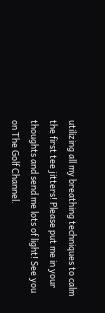utilizing all my breathing techniques to calm the first tee jitters! Please put me in your thoughts and send me lots of light! See you on The Golf Channel.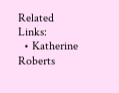Related Links:
  • Katherine Roberts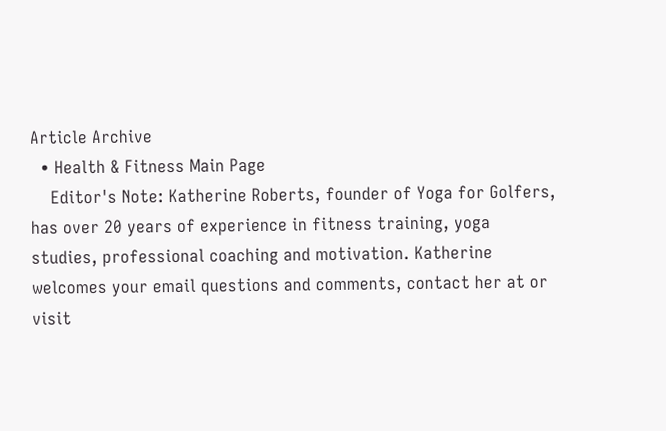Article Archive
  • Health & Fitness Main Page
    Editor's Note: Katherine Roberts, founder of Yoga for Golfers, has over 20 years of experience in fitness training, yoga studies, professional coaching and motivation. Katherine welcomes your email questions and comments, contact her at or visit